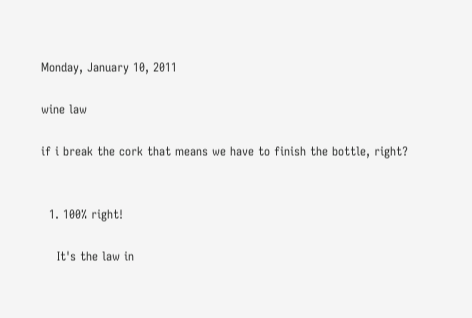Monday, January 10, 2011

wine law

if i break the cork that means we have to finish the bottle, right?


  1. 100% right!

    It's the law in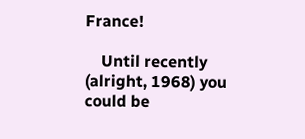France!

    Until recently (alright, 1968) you could be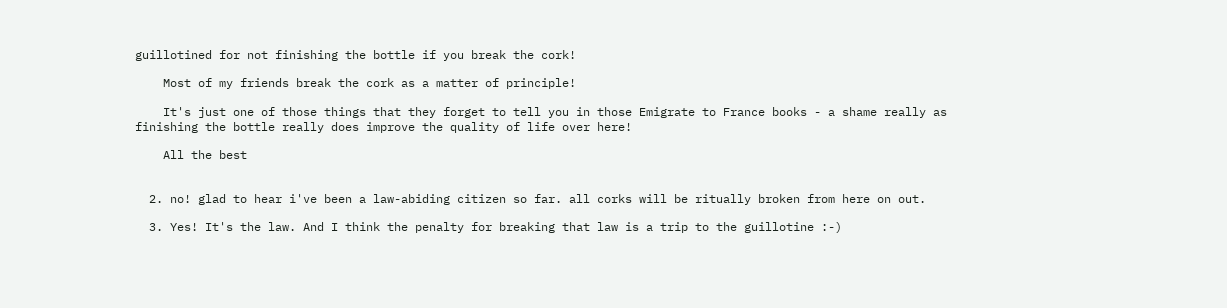guillotined for not finishing the bottle if you break the cork!

    Most of my friends break the cork as a matter of principle!

    It's just one of those things that they forget to tell you in those Emigrate to France books - a shame really as finishing the bottle really does improve the quality of life over here!

    All the best


  2. no! glad to hear i've been a law-abiding citizen so far. all corks will be ritually broken from here on out.

  3. Yes! It's the law. And I think the penalty for breaking that law is a trip to the guillotine :-)